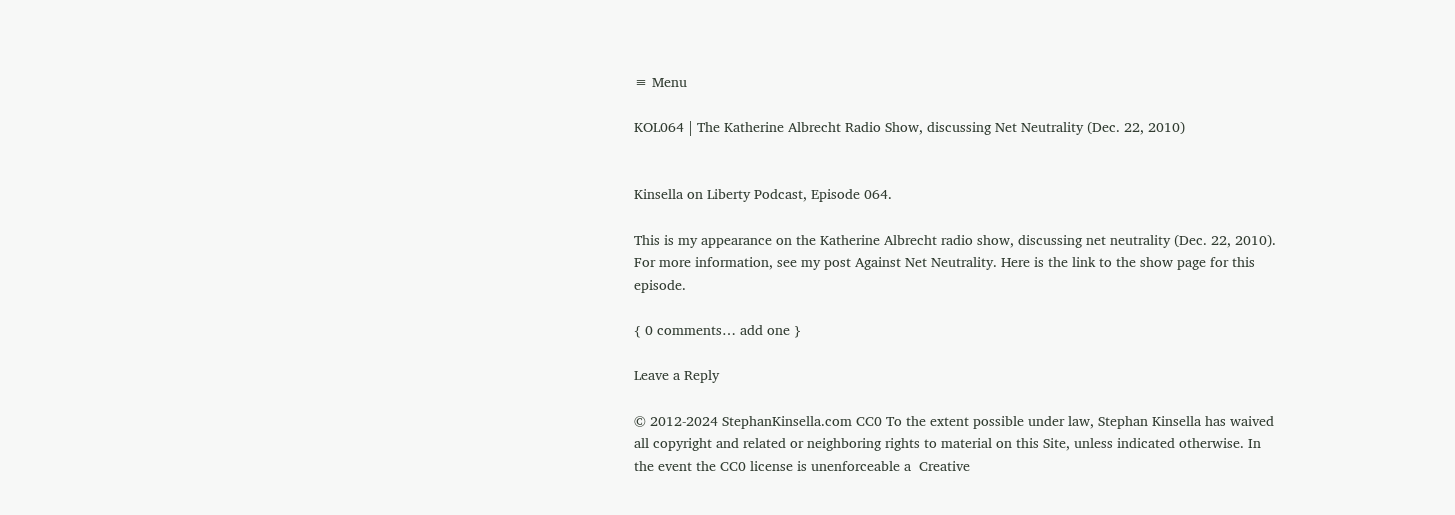≡ Menu

KOL064 | The Katherine Albrecht Radio Show, discussing Net Neutrality (Dec. 22, 2010)


Kinsella on Liberty Podcast, Episode 064.

This is my appearance on the Katherine Albrecht radio show, discussing net neutrality (Dec. 22, 2010). For more information, see my post Against Net Neutrality. Here is the link to the show page for this episode.

{ 0 comments… add one }

Leave a Reply

© 2012-2024 StephanKinsella.com CC0 To the extent possible under law, Stephan Kinsella has waived all copyright and related or neighboring rights to material on this Site, unless indicated otherwise. In the event the CC0 license is unenforceable a  Creative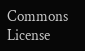Commons License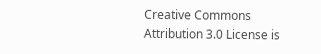Creative Commons Attribution 3.0 License is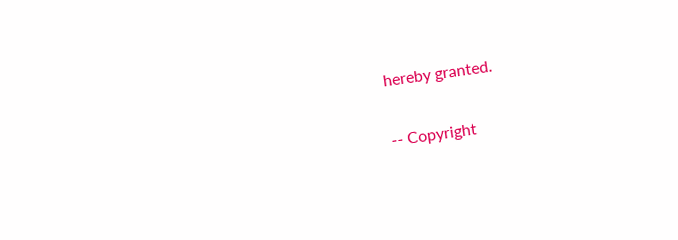hereby granted.

-- Copyright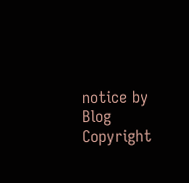notice by Blog Copyright